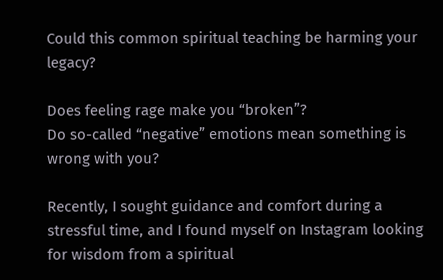Could this common spiritual teaching be harming your legacy?

Does feeling rage make you “broken”?
Do so-called “negative” emotions mean something is wrong with you?

Recently, I sought guidance and comfort during a stressful time, and I found myself on Instagram looking for wisdom from a spiritual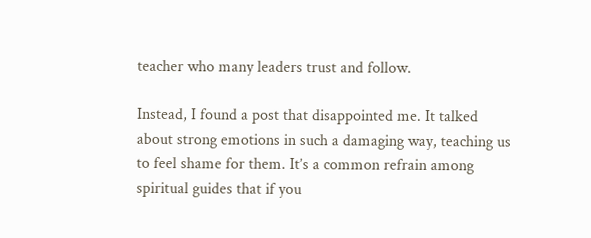teacher who many leaders trust and follow.

Instead, I found a post that disappointed me. It talked about strong emotions in such a damaging way, teaching us to feel shame for them. It’s a common refrain among spiritual guides that if you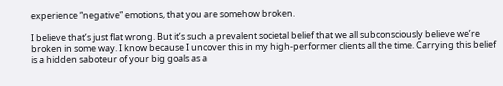experience “negative” emotions, that you are somehow broken.

I believe that’s just flat wrong. But it’s such a prevalent societal belief that we all subconsciously believe we’re broken in some way. I know because I uncover this in my high-performer clients all the time. Carrying this belief is a hidden saboteur of your big goals as a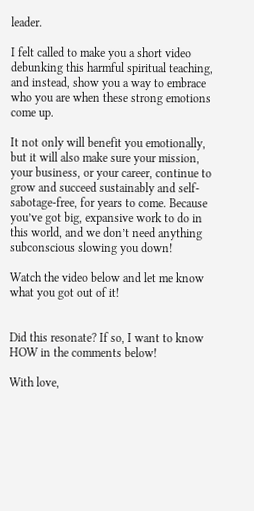leader.

I felt called to make you a short video debunking this harmful spiritual teaching, and instead, show you a way to embrace who you are when these strong emotions come up.

It not only will benefit you emotionally, but it will also make sure your mission, your business, or your career, continue to grow and succeed sustainably and self-sabotage-free, for years to come. Because you’ve got big, expansive work to do in this world, and we don’t need anything subconscious slowing you down!

Watch the video below and let me know what you got out of it!


Did this resonate? If so, I want to know HOW in the comments below!

With love,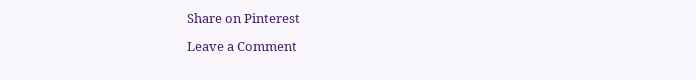Share on Pinterest

Leave a Comment